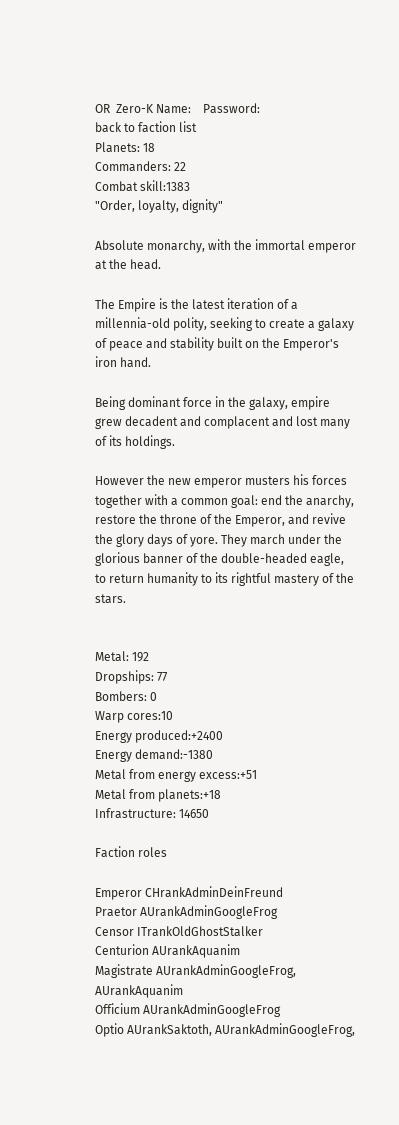OR  Zero-K Name:    Password:
back to faction list
Planets: 18
Commanders: 22
Combat skill:1383
"Order, loyalty, dignity"

Absolute monarchy, with the immortal emperor at the head.

The Empire is the latest iteration of a millennia-old polity, seeking to create a galaxy of peace and stability built on the Emperor's iron hand.

Being dominant force in the galaxy, empire grew decadent and complacent and lost many of its holdings.

However the new emperor musters his forces together with a common goal: end the anarchy, restore the throne of the Emperor, and revive the glory days of yore. They march under the glorious banner of the double-headed eagle, to return humanity to its rightful mastery of the stars.


Metal: 192
Dropships: 77
Bombers: 0
Warp cores:10
Energy produced:+2400
Energy demand:-1380
Metal from energy excess:+51
Metal from planets:+18
Infrastructure: 14650

Faction roles

Emperor CHrankAdminDeinFreund
Praetor AUrankAdminGoogleFrog
Censor ITrankOldGhostStalker
Centurion AUrankAquanim
Magistrate AUrankAdminGoogleFrog, AUrankAquanim
Officium AUrankAdminGoogleFrog
Optio AUrankSaktoth, AUrankAdminGoogleFrog,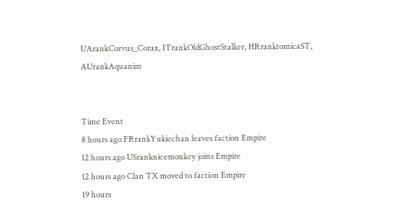UArankCorvus_Corax, ITrankOldGhostStalker, HRranktomicaST, AUrankAquanim


Time Event
8 hours ago FRrankYukiechan leaves faction Empire
12 hours ago USranknicemonkey joins Empire
12 hours ago Clan TX moved to faction Empire
19 hours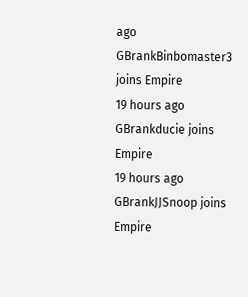ago GBrankBinbomaster3 joins Empire
19 hours ago GBrankducie joins Empire
19 hours ago GBrankJJSnoop joins Empire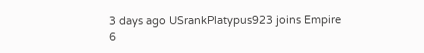3 days ago USrankPlatypus923 joins Empire
6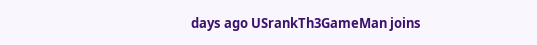days ago USrankTh3GameMan joins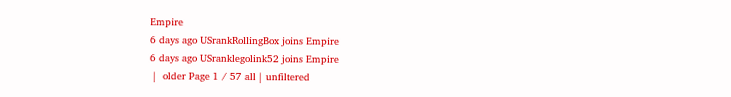Empire
6 days ago USrankRollingBox joins Empire
6 days ago USranklegolink52 joins Empire
 |  older Page 1 / 57 all | unfiltered